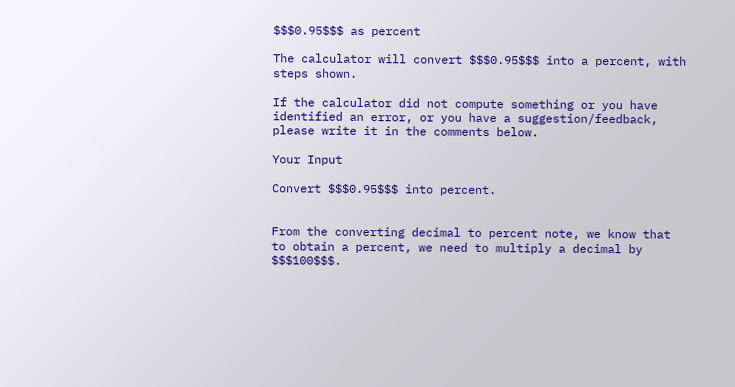$$$0.95$$$ as percent

The calculator will convert $$$0.95$$$ into a percent, with steps shown.

If the calculator did not compute something or you have identified an error, or you have a suggestion/feedback, please write it in the comments below.

Your Input

Convert $$$0.95$$$ into percent.


From the converting decimal to percent note, we know that to obtain a percent, we need to multiply a decimal by $$$100$$$.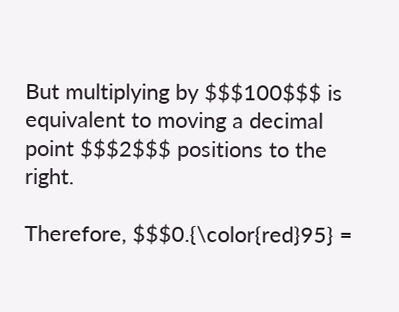But multiplying by $$$100$$$ is equivalent to moving a decimal point $$$2$$$ positions to the right.

Therefore, $$$0.{\color{red}95} =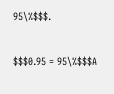95\%$$$.


$$$0.95 = 95\%$$$A